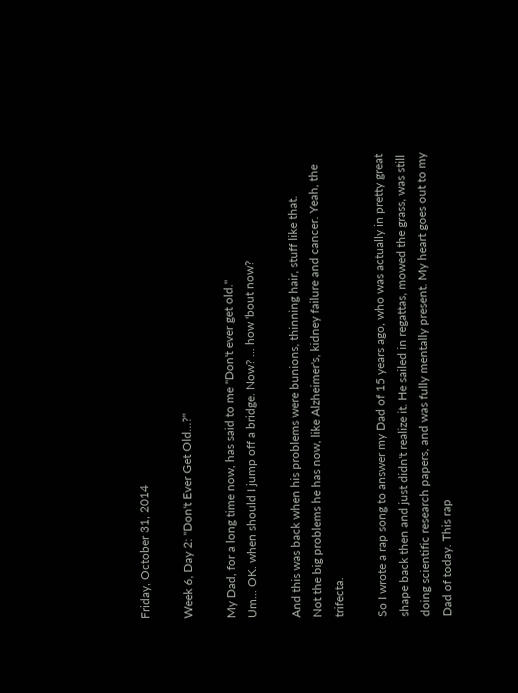Friday, October 31, 2014

Week 6, Day 2: "Don't Ever Get Old...?"

My Dad, for a long time now, has said to me "Don't ever get old."
Um... OK. when should I jump off a bridge. Now? ... how 'bout now?

And this was back when his problems were bunions, thinning hair, stuff like that.
Not the big problems he has now, like Alzheimer's, kidney failure and cancer. Yeah, the trifecta.

So I wrote a rap song to answer my Dad of 15 years ago, who was actually in pretty great shape back then and just didn't realize it. He sailed in regattas, mowed the grass, was still doing scientific research papers, and was fully mentally present. My heart goes out to my Dad of today. This rap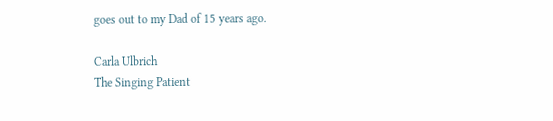goes out to my Dad of 15 years ago.

Carla Ulbrich
The Singing Patient